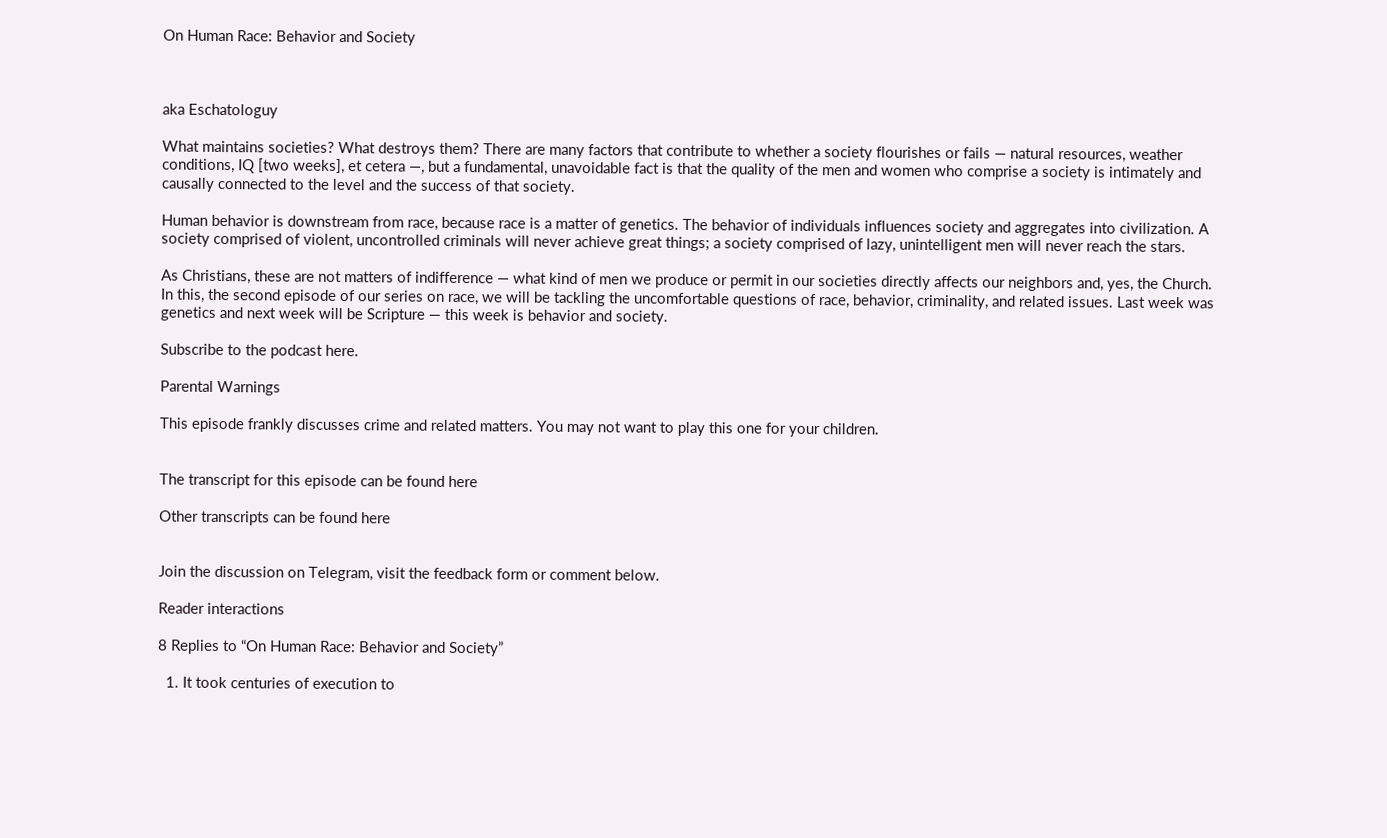On Human Race: Behavior and Society



aka Eschatologuy

What maintains societies? What destroys them? There are many factors that contribute to whether a society flourishes or fails — natural resources, weather conditions, IQ [two weeks], et cetera —, but a fundamental, unavoidable fact is that the quality of the men and women who comprise a society is intimately and causally connected to the level and the success of that society.

Human behavior is downstream from race, because race is a matter of genetics. The behavior of individuals influences society and aggregates into civilization. A society comprised of violent, uncontrolled criminals will never achieve great things; a society comprised of lazy, unintelligent men will never reach the stars.

As Christians, these are not matters of indifference — what kind of men we produce or permit in our societies directly affects our neighbors and, yes, the Church. In this, the second episode of our series on race, we will be tackling the uncomfortable questions of race, behavior, criminality, and related issues. Last week was genetics and next week will be Scripture — this week is behavior and society.

Subscribe to the podcast here.

Parental Warnings

This episode frankly discusses crime and related matters. You may not want to play this one for your children.


The transcript for this episode can be found here

Other transcripts can be found here


Join the discussion on Telegram, visit the feedback form or comment below.

Reader interactions

8 Replies to “On Human Race: Behavior and Society”

  1. It took centuries of execution to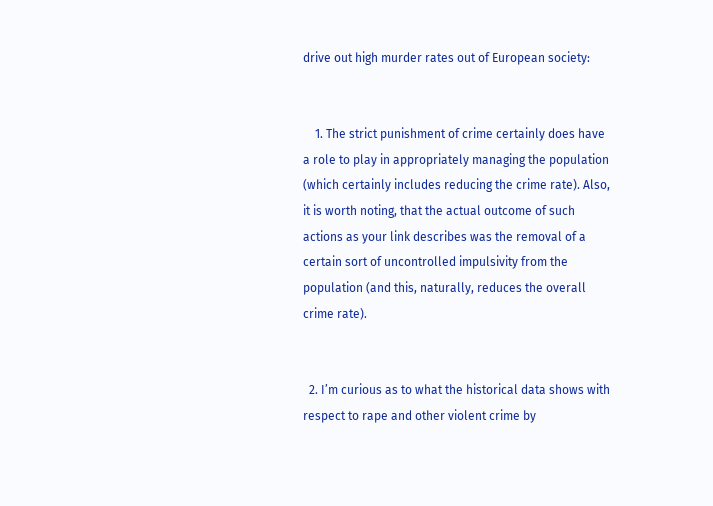drive out high murder rates out of European society:


    1. The strict punishment of crime certainly does have a role to play in appropriately managing the population (which certainly includes reducing the crime rate). Also, it is worth noting, that the actual outcome of such actions as your link describes was the removal of a certain sort of uncontrolled impulsivity from the population (and this, naturally, reduces the overall crime rate).


  2. I’m curious as to what the historical data shows with respect to rape and other violent crime by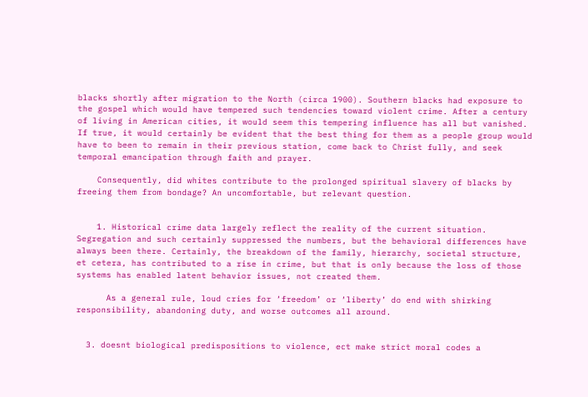blacks shortly after migration to the North (circa 1900). Southern blacks had exposure to the gospel which would have tempered such tendencies toward violent crime. After a century of living in American cities, it would seem this tempering influence has all but vanished. If true, it would certainly be evident that the best thing for them as a people group would have to been to remain in their previous station, come back to Christ fully, and seek temporal emancipation through faith and prayer.

    Consequently, did whites contribute to the prolonged spiritual slavery of blacks by freeing them from bondage? An uncomfortable, but relevant question.


    1. Historical crime data largely reflect the reality of the current situation. Segregation and such certainly suppressed the numbers, but the behavioral differences have always been there. Certainly, the breakdown of the family, hierarchy, societal structure, et cetera, has contributed to a rise in crime, but that is only because the loss of those systems has enabled latent behavior issues, not created them.

      As a general rule, loud cries for ‘freedom’ or ‘liberty’ do end with shirking responsibility, abandoning duty, and worse outcomes all around.


  3. doesnt biological predispositions to violence, ect make strict moral codes a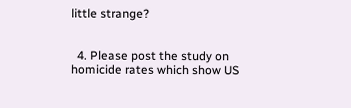little strange?


  4. Please post the study on homicide rates which show US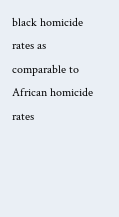black homicide rates as comparable to African homicide rates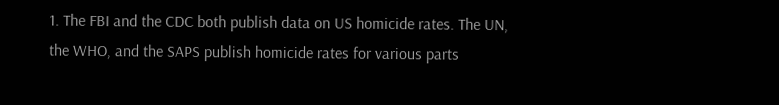1. The FBI and the CDC both publish data on US homicide rates. The UN, the WHO, and the SAPS publish homicide rates for various parts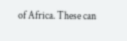of Africa. These can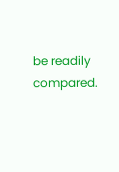be readily compared.